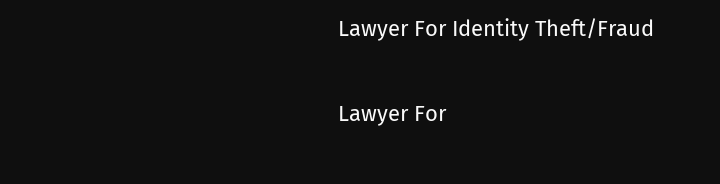Lawyer For Identity Theft/Fraud

Lawyer For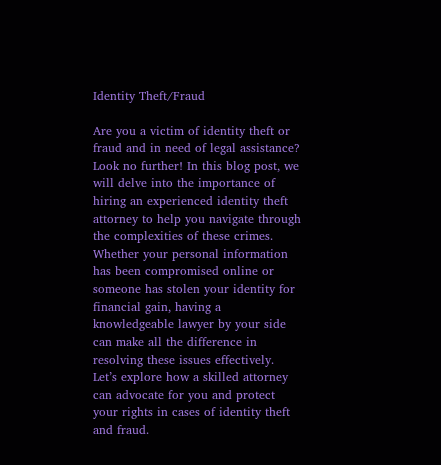Identity Theft/Fraud

Are you a victim of identity theft or fraud and in need of legal assistance? Look no further! In this blog post, we will delve into the importance of hiring an experienced identity theft attorney to help you navigate through the complexities of these crimes. Whether your personal information has been compromised online or someone has stolen your identity for financial gain, having a knowledgeable lawyer by your side can make all the difference in resolving these issues effectively. Let’s explore how a skilled attorney can advocate for you and protect your rights in cases of identity theft and fraud.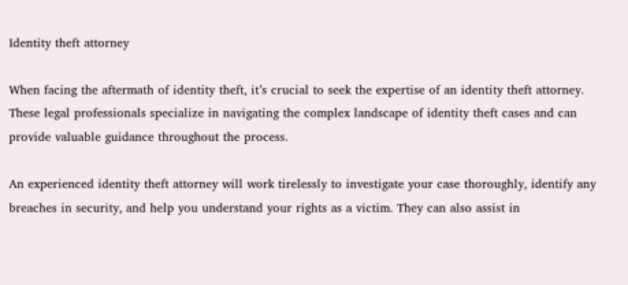Identity theft attorney

When facing the aftermath of identity theft, it’s crucial to seek the expertise of an identity theft attorney. These legal professionals specialize in navigating the complex landscape of identity theft cases and can provide valuable guidance throughout the process.

An experienced identity theft attorney will work tirelessly to investigate your case thoroughly, identify any breaches in security, and help you understand your rights as a victim. They can also assist in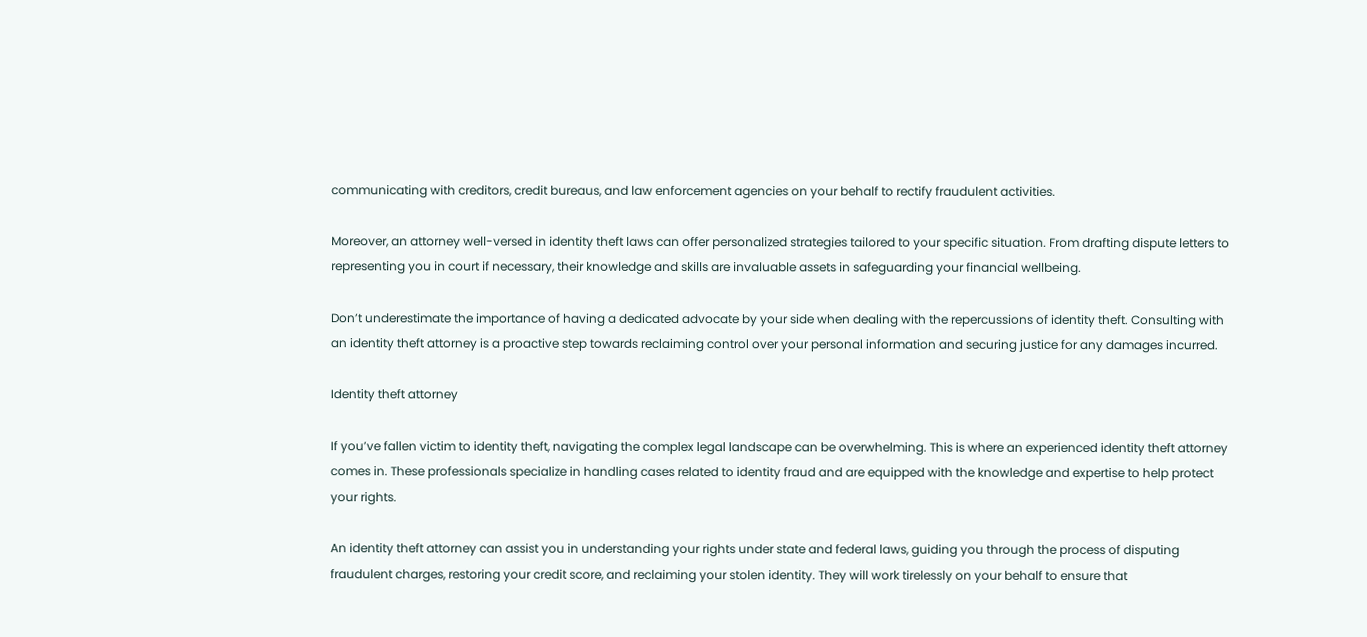communicating with creditors, credit bureaus, and law enforcement agencies on your behalf to rectify fraudulent activities.

Moreover, an attorney well-versed in identity theft laws can offer personalized strategies tailored to your specific situation. From drafting dispute letters to representing you in court if necessary, their knowledge and skills are invaluable assets in safeguarding your financial wellbeing.

Don’t underestimate the importance of having a dedicated advocate by your side when dealing with the repercussions of identity theft. Consulting with an identity theft attorney is a proactive step towards reclaiming control over your personal information and securing justice for any damages incurred.

Identity theft attorney

If you’ve fallen victim to identity theft, navigating the complex legal landscape can be overwhelming. This is where an experienced identity theft attorney comes in. These professionals specialize in handling cases related to identity fraud and are equipped with the knowledge and expertise to help protect your rights.

An identity theft attorney can assist you in understanding your rights under state and federal laws, guiding you through the process of disputing fraudulent charges, restoring your credit score, and reclaiming your stolen identity. They will work tirelessly on your behalf to ensure that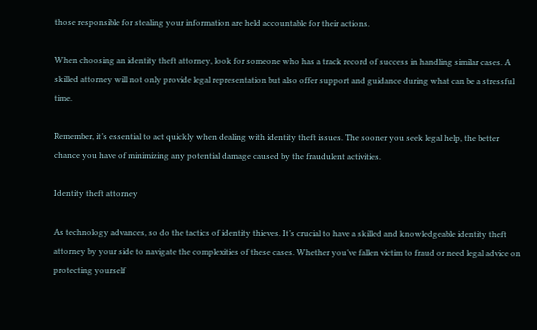those responsible for stealing your information are held accountable for their actions.

When choosing an identity theft attorney, look for someone who has a track record of success in handling similar cases. A skilled attorney will not only provide legal representation but also offer support and guidance during what can be a stressful time.

Remember, it’s essential to act quickly when dealing with identity theft issues. The sooner you seek legal help, the better chance you have of minimizing any potential damage caused by the fraudulent activities.

Identity theft attorney

As technology advances, so do the tactics of identity thieves. It’s crucial to have a skilled and knowledgeable identity theft attorney by your side to navigate the complexities of these cases. Whether you’ve fallen victim to fraud or need legal advice on protecting yourself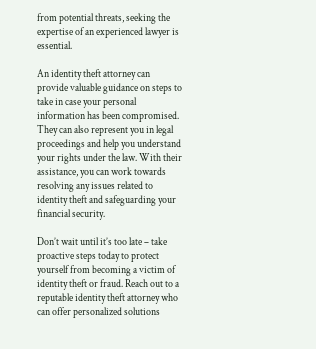from potential threats, seeking the expertise of an experienced lawyer is essential.

An identity theft attorney can provide valuable guidance on steps to take in case your personal information has been compromised. They can also represent you in legal proceedings and help you understand your rights under the law. With their assistance, you can work towards resolving any issues related to identity theft and safeguarding your financial security.

Don’t wait until it’s too late – take proactive steps today to protect yourself from becoming a victim of identity theft or fraud. Reach out to a reputable identity theft attorney who can offer personalized solutions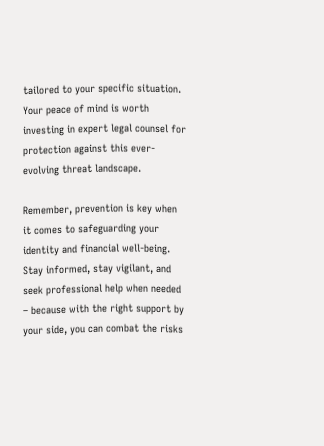tailored to your specific situation. Your peace of mind is worth investing in expert legal counsel for protection against this ever-evolving threat landscape.

Remember, prevention is key when it comes to safeguarding your identity and financial well-being. Stay informed, stay vigilant, and seek professional help when needed – because with the right support by your side, you can combat the risks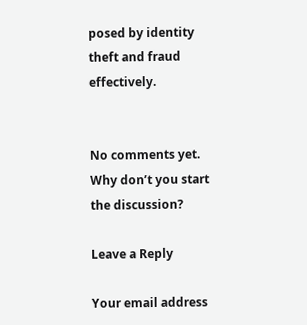posed by identity theft and fraud effectively.


No comments yet. Why don’t you start the discussion?

Leave a Reply

Your email address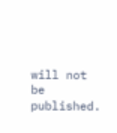will not be published.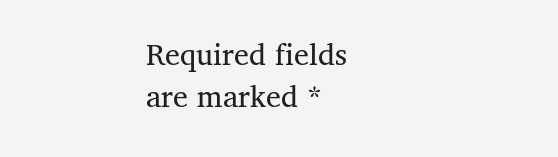Required fields are marked *